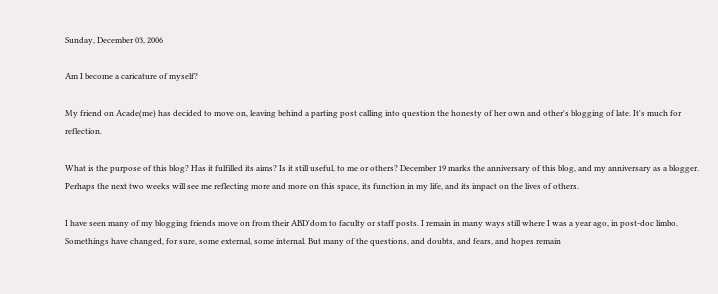Sunday, December 03, 2006

Am I become a caricature of myself?

My friend on Acade(me) has decided to move on, leaving behind a parting post calling into question the honesty of her own and other's blogging of late. It's much for reflection.

What is the purpose of this blog? Has it fulfilled its aims? Is it still useful, to me or others? December 19 marks the anniversary of this blog, and my anniversary as a blogger. Perhaps the next two weeks will see me reflecting more and more on this space, its function in my life, and its impact on the lives of others.

I have seen many of my blogging friends move on from their ABD'dom to faculty or staff posts. I remain in many ways still where I was a year ago, in post-doc limbo. Somethings have changed, for sure, some external, some internal. But many of the questions, and doubts, and fears, and hopes remain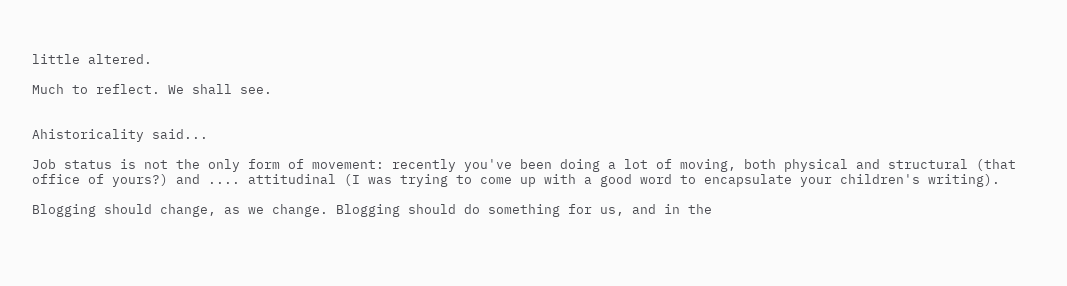little altered.

Much to reflect. We shall see.


Ahistoricality said...

Job status is not the only form of movement: recently you've been doing a lot of moving, both physical and structural (that office of yours?) and .... attitudinal (I was trying to come up with a good word to encapsulate your children's writing).

Blogging should change, as we change. Blogging should do something for us, and in the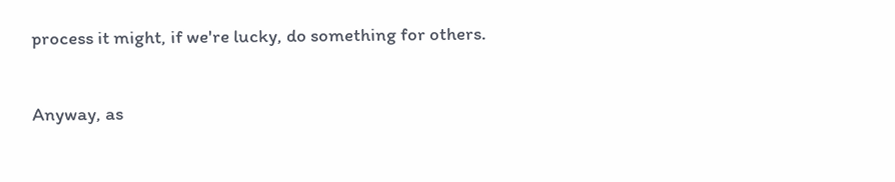process it might, if we're lucky, do something for others.

Anyway, as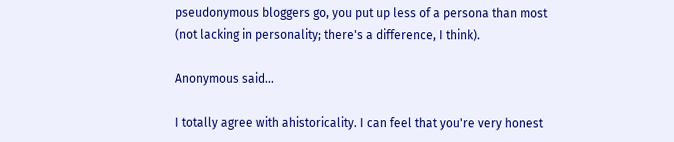pseudonymous bloggers go, you put up less of a persona than most (not lacking in personality; there's a difference, I think).

Anonymous said...

I totally agree with ahistoricality. I can feel that you're very honest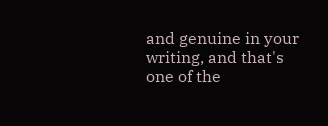and genuine in your writing, and that's one of the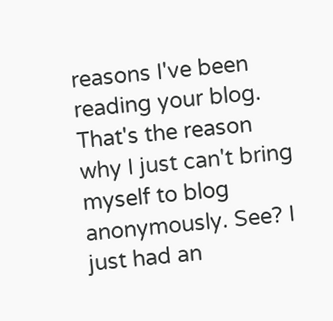reasons I've been reading your blog. That's the reason why I just can't bring myself to blog anonymously. See? I just had an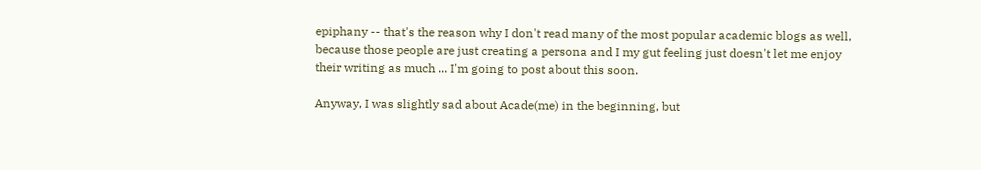epiphany -- that's the reason why I don't read many of the most popular academic blogs as well, because those people are just creating a persona and I my gut feeling just doesn't let me enjoy their writing as much ... I'm going to post about this soon.

Anyway, I was slightly sad about Acade(me) in the beginning, but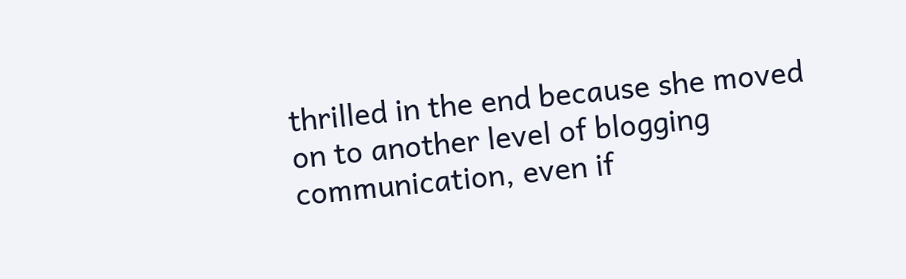thrilled in the end because she moved on to another level of blogging communication, even if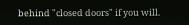behind "closed doors" if you will.